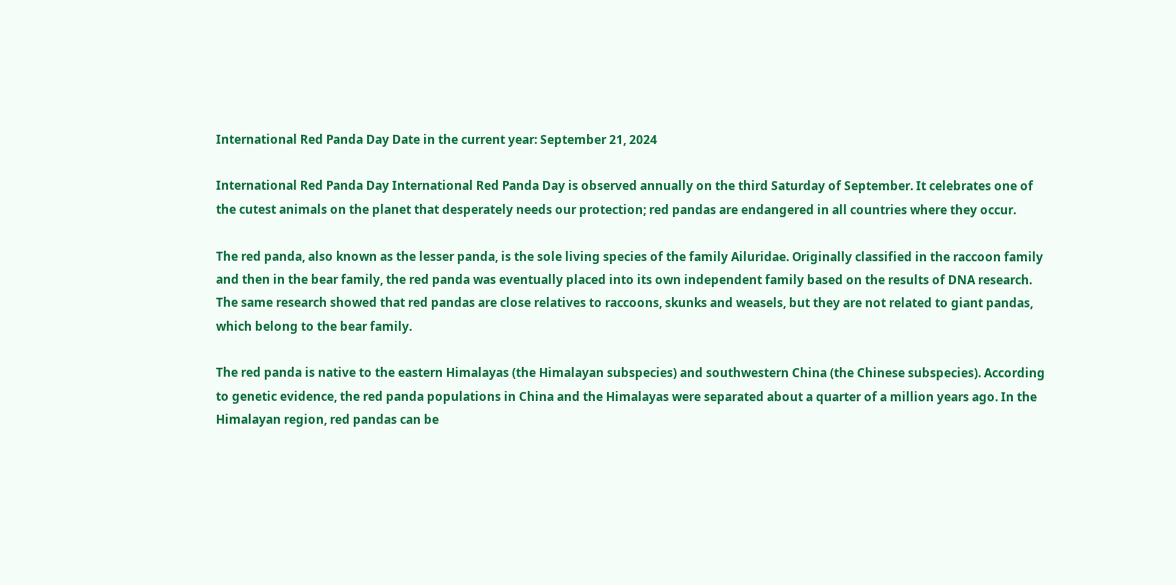International Red Panda Day Date in the current year: September 21, 2024

International Red Panda Day International Red Panda Day is observed annually on the third Saturday of September. It celebrates one of the cutest animals on the planet that desperately needs our protection; red pandas are endangered in all countries where they occur.

The red panda, also known as the lesser panda, is the sole living species of the family Ailuridae. Originally classified in the raccoon family and then in the bear family, the red panda was eventually placed into its own independent family based on the results of DNA research. The same research showed that red pandas are close relatives to raccoons, skunks and weasels, but they are not related to giant pandas, which belong to the bear family.

The red panda is native to the eastern Himalayas (the Himalayan subspecies) and southwestern China (the Chinese subspecies). According to genetic evidence, the red panda populations in China and the Himalayas were separated about a quarter of a million years ago. In the Himalayan region, red pandas can be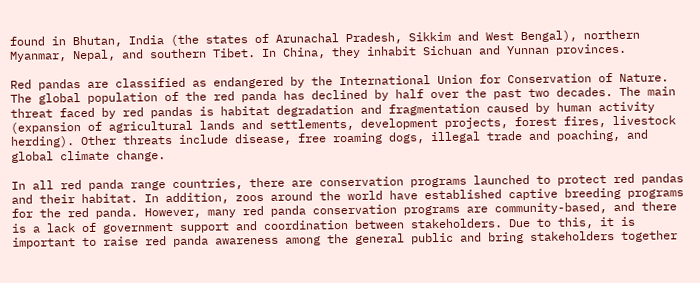found in Bhutan, India (the states of Arunachal Pradesh, Sikkim and West Bengal), northern Myanmar, Nepal, and southern Tibet. In China, they inhabit Sichuan and Yunnan provinces.

Red pandas are classified as endangered by the International Union for Conservation of Nature. The global population of the red panda has declined by half over the past two decades. The main threat faced by red pandas is habitat degradation and fragmentation caused by human activity (expansion of agricultural lands and settlements, development projects, forest fires, livestock herding). Other threats include disease, free roaming dogs, illegal trade and poaching, and global climate change.

In all red panda range countries, there are conservation programs launched to protect red pandas and their habitat. In addition, zoos around the world have established captive breeding programs for the red panda. However, many red panda conservation programs are community-based, and there is a lack of government support and coordination between stakeholders. Due to this, it is important to raise red panda awareness among the general public and bring stakeholders together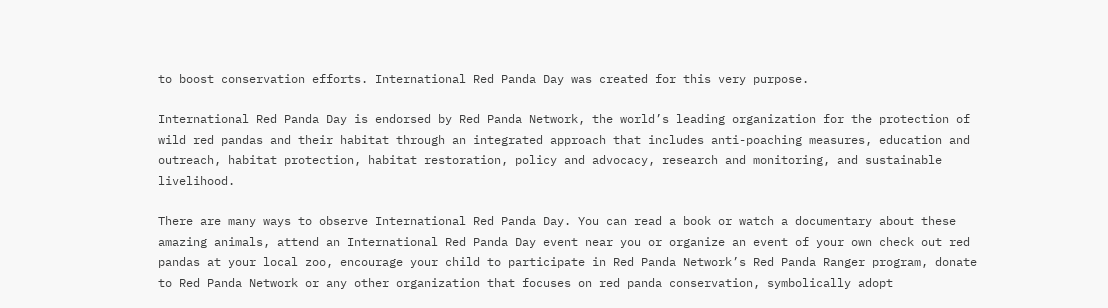to boost conservation efforts. International Red Panda Day was created for this very purpose.

International Red Panda Day is endorsed by Red Panda Network, the world’s leading organization for the protection of wild red pandas and their habitat through an integrated approach that includes anti-poaching measures, education and outreach, habitat protection, habitat restoration, policy and advocacy, research and monitoring, and sustainable livelihood.

There are many ways to observe International Red Panda Day. You can read a book or watch a documentary about these amazing animals, attend an International Red Panda Day event near you or organize an event of your own check out red pandas at your local zoo, encourage your child to participate in Red Panda Network’s Red Panda Ranger program, donate to Red Panda Network or any other organization that focuses on red panda conservation, symbolically adopt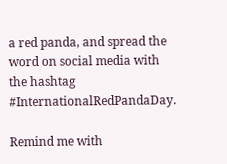a red panda, and spread the word on social media with the hashtag #InternationalRedPandaDay.

Remind me with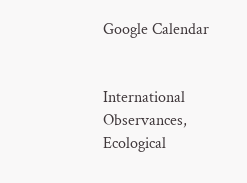Google Calendar


International Observances, Ecological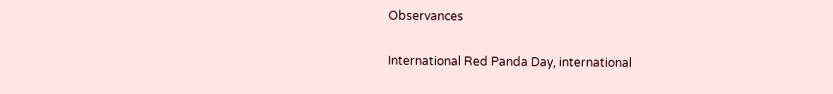Observances


International Red Panda Day, international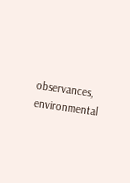observances, environmental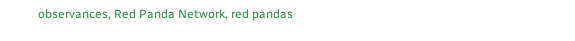observances, Red Panda Network, red pandas